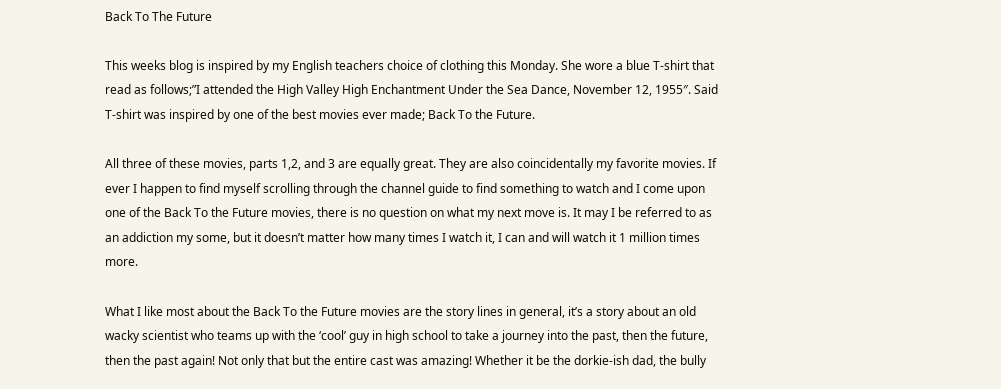Back To The Future

This weeks blog is inspired by my English teachers choice of clothing this Monday. She wore a blue T-shirt that read as follows;”I attended the High Valley High Enchantment Under the Sea Dance, November 12, 1955″. Said T-shirt was inspired by one of the best movies ever made; Back To the Future.

All three of these movies, parts 1,2, and 3 are equally great. They are also coincidentally my favorite movies. If ever I happen to find myself scrolling through the channel guide to find something to watch and I come upon one of the Back To the Future movies, there is no question on what my next move is. It may I be referred to as an addiction my some, but it doesn’t matter how many times I watch it, I can and will watch it 1 million times more.

What I like most about the Back To the Future movies are the story lines in general, it’s a story about an old wacky scientist who teams up with the ‘cool’ guy in high school to take a journey into the past, then the future, then the past again! Not only that but the entire cast was amazing! Whether it be the dorkie-ish dad, the bully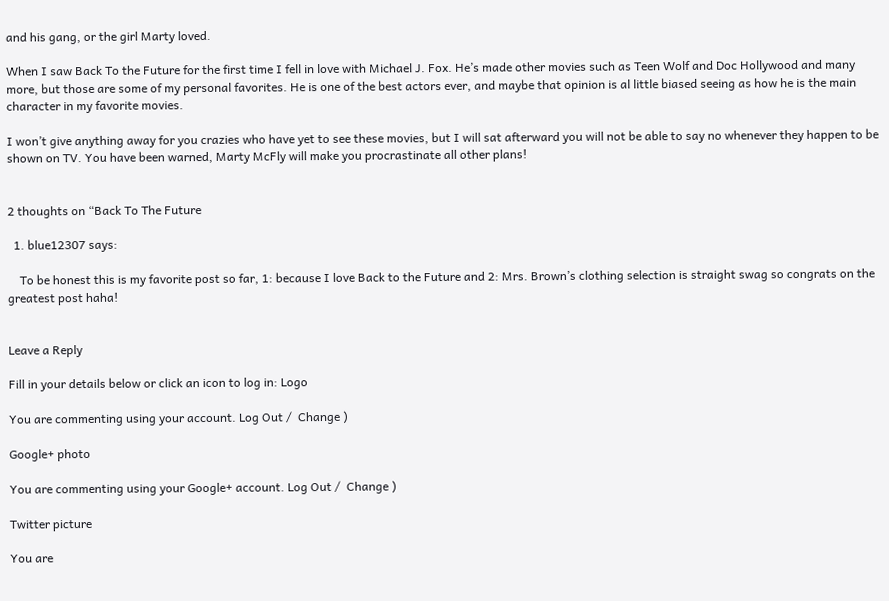and his gang, or the girl Marty loved.

When I saw Back To the Future for the first time I fell in love with Michael J. Fox. He’s made other movies such as Teen Wolf and Doc Hollywood and many more, but those are some of my personal favorites. He is one of the best actors ever, and maybe that opinion is al little biased seeing as how he is the main character in my favorite movies.

I won’t give anything away for you crazies who have yet to see these movies, but I will sat afterward you will not be able to say no whenever they happen to be shown on TV. You have been warned, Marty McFly will make you procrastinate all other plans!


2 thoughts on “Back To The Future

  1. blue12307 says:

    To be honest this is my favorite post so far, 1: because I love Back to the Future and 2: Mrs. Brown’s clothing selection is straight swag so congrats on the greatest post haha!


Leave a Reply

Fill in your details below or click an icon to log in: Logo

You are commenting using your account. Log Out /  Change )

Google+ photo

You are commenting using your Google+ account. Log Out /  Change )

Twitter picture

You are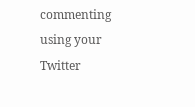commenting using your Twitter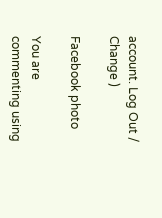account. Log Out /  Change )

Facebook photo

You are commenting using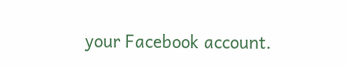your Facebook account.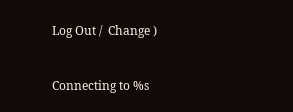Log Out /  Change )


Connecting to %s